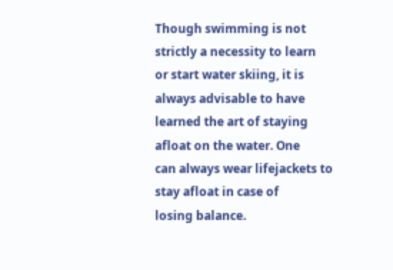Though swimming is not strictly a necessity to learn
or start water skiing, it is always advisable to have
learned the art of staying afloat on the water. One
can always wear lifejackets to stay afloat in case of
losing balance.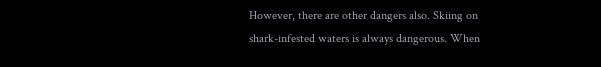However, there are other dangers also. Skiing on
shark-infested waters is always dangerous. When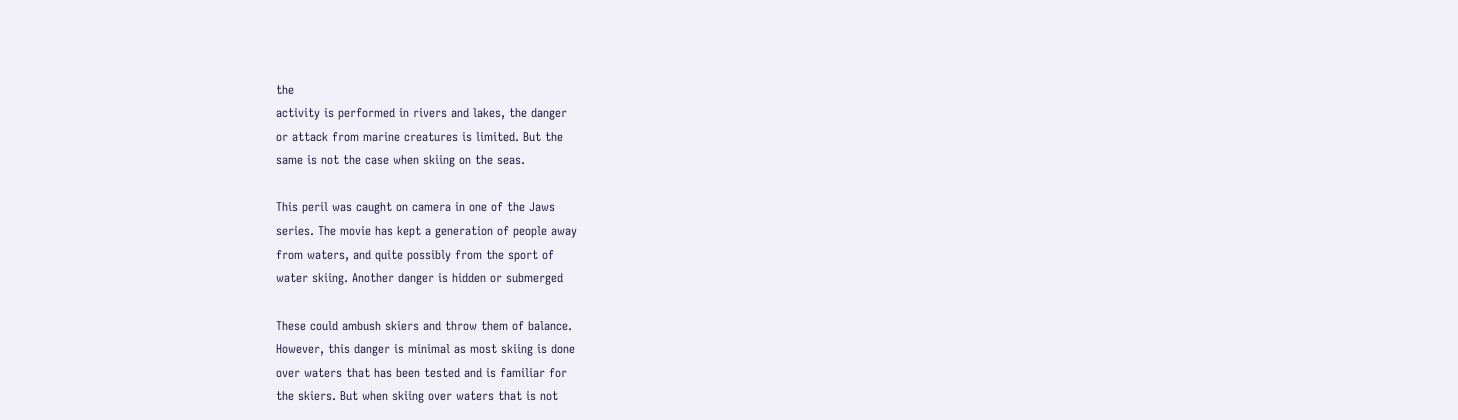the
activity is performed in rivers and lakes, the danger
or attack from marine creatures is limited. But the
same is not the case when skiing on the seas.

This peril was caught on camera in one of the Jaws
series. The movie has kept a generation of people away
from waters, and quite possibly from the sport of
water skiing. Another danger is hidden or submerged

These could ambush skiers and throw them of balance.
However, this danger is minimal as most skiing is done
over waters that has been tested and is familiar for
the skiers. But when skiing over waters that is not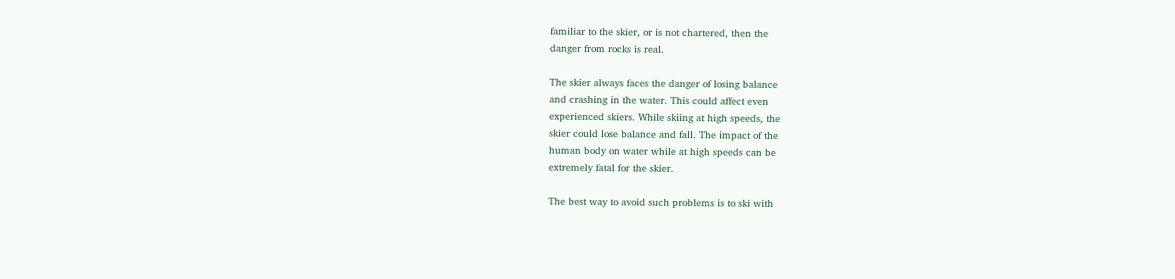familiar to the skier, or is not chartered, then the
danger from rocks is real.

The skier always faces the danger of losing balance
and crashing in the water. This could affect even
experienced skiers. While skiing at high speeds, the
skier could lose balance and fall. The impact of the
human body on water while at high speeds can be
extremely fatal for the skier.

The best way to avoid such problems is to ski with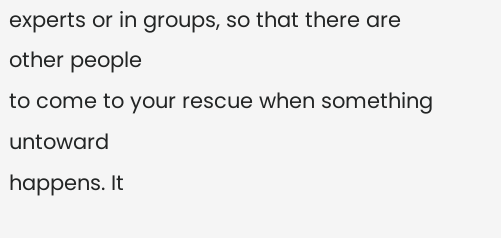experts or in groups, so that there are other people
to come to your rescue when something untoward
happens. It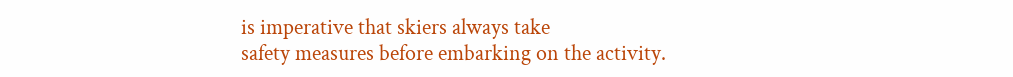is imperative that skiers always take
safety measures before embarking on the activity.